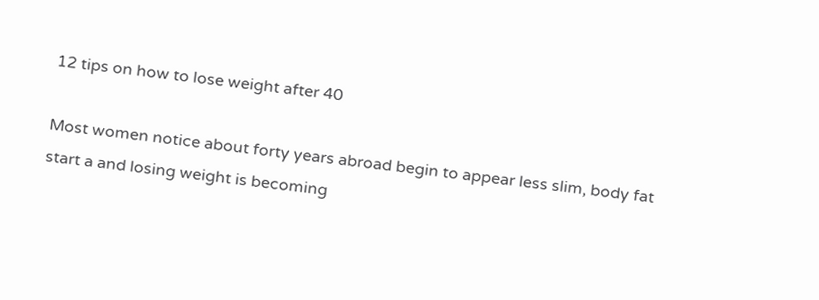12 tips on how to lose weight after 40

Most women notice about forty years abroad begin to appear less slim, body fat start a and losing weight is becoming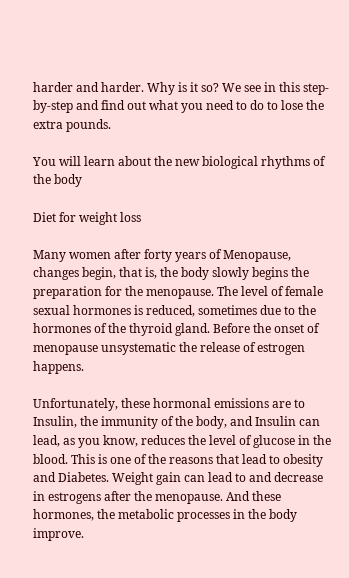harder and harder. Why is it so? We see in this step-by-step and find out what you need to do to lose the extra pounds.

You will learn about the new biological rhythms of the body

Diet for weight loss

Many women after forty years of Menopause, changes begin, that is, the body slowly begins the preparation for the menopause. The level of female sexual hormones is reduced, sometimes due to the hormones of the thyroid gland. Before the onset of menopause unsystematic the release of estrogen happens.

Unfortunately, these hormonal emissions are to Insulin, the immunity of the body, and Insulin can lead, as you know, reduces the level of glucose in the blood. This is one of the reasons that lead to obesity and Diabetes. Weight gain can lead to and decrease in estrogens after the menopause. And these hormones, the metabolic processes in the body improve.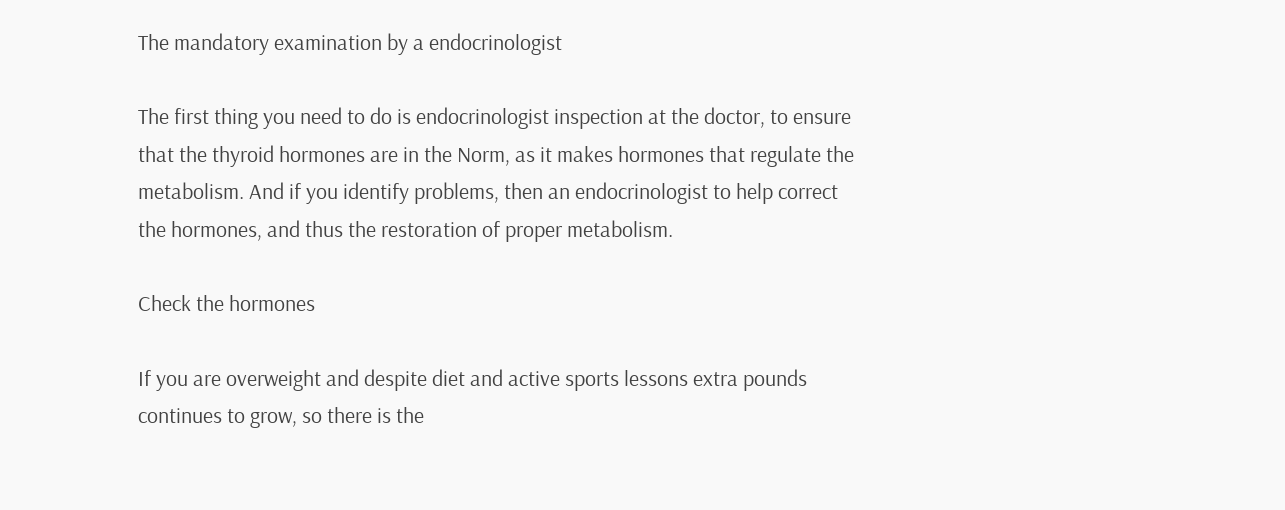The mandatory examination by a endocrinologist

The first thing you need to do is endocrinologist inspection at the doctor, to ensure that the thyroid hormones are in the Norm, as it makes hormones that regulate the metabolism. And if you identify problems, then an endocrinologist to help correct the hormones, and thus the restoration of proper metabolism.

Check the hormones

If you are overweight and despite diet and active sports lessons extra pounds continues to grow, so there is the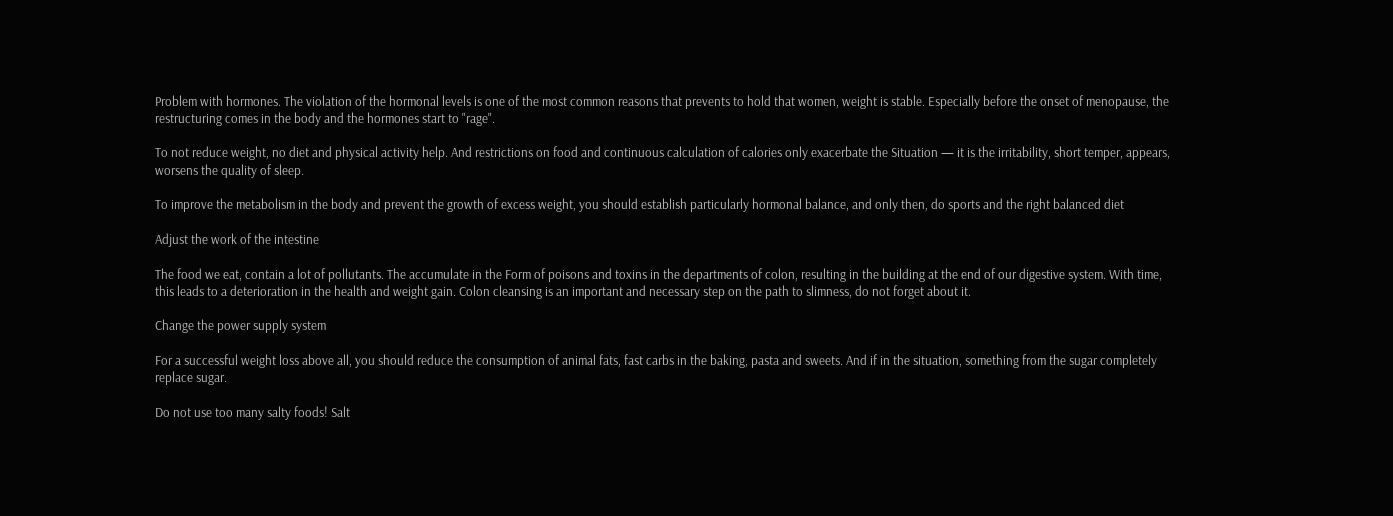Problem with hormones. The violation of the hormonal levels is one of the most common reasons that prevents to hold that women, weight is stable. Especially before the onset of menopause, the restructuring comes in the body and the hormones start to "rage".

To not reduce weight, no diet and physical activity help. And restrictions on food and continuous calculation of calories only exacerbate the Situation — it is the irritability, short temper, appears, worsens the quality of sleep.

To improve the metabolism in the body and prevent the growth of excess weight, you should establish particularly hormonal balance, and only then, do sports and the right balanced diet

Adjust the work of the intestine

The food we eat, contain a lot of pollutants. The accumulate in the Form of poisons and toxins in the departments of colon, resulting in the building at the end of our digestive system. With time, this leads to a deterioration in the health and weight gain. Colon cleansing is an important and necessary step on the path to slimness, do not forget about it.

Change the power supply system

For a successful weight loss above all, you should reduce the consumption of animal fats, fast carbs in the baking, pasta and sweets. And if in the situation, something from the sugar completely replace sugar.

Do not use too many salty foods! Salt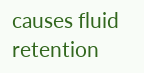causes fluid retention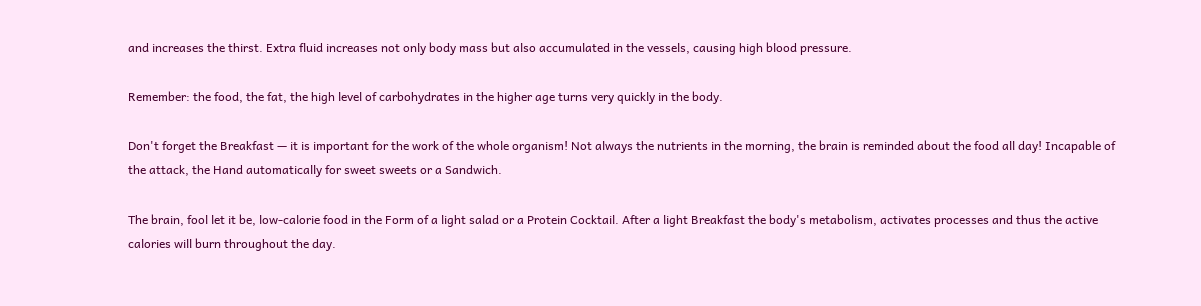and increases the thirst. Extra fluid increases not only body mass but also accumulated in the vessels, causing high blood pressure.

Remember: the food, the fat, the high level of carbohydrates in the higher age turns very quickly in the body.

Don't forget the Breakfast — it is important for the work of the whole organism! Not always the nutrients in the morning, the brain is reminded about the food all day! Incapable of the attack, the Hand automatically for sweet sweets or a Sandwich.

The brain, fool let it be, low-calorie food in the Form of a light salad or a Protein Cocktail. After a light Breakfast the body's metabolism, activates processes and thus the active calories will burn throughout the day.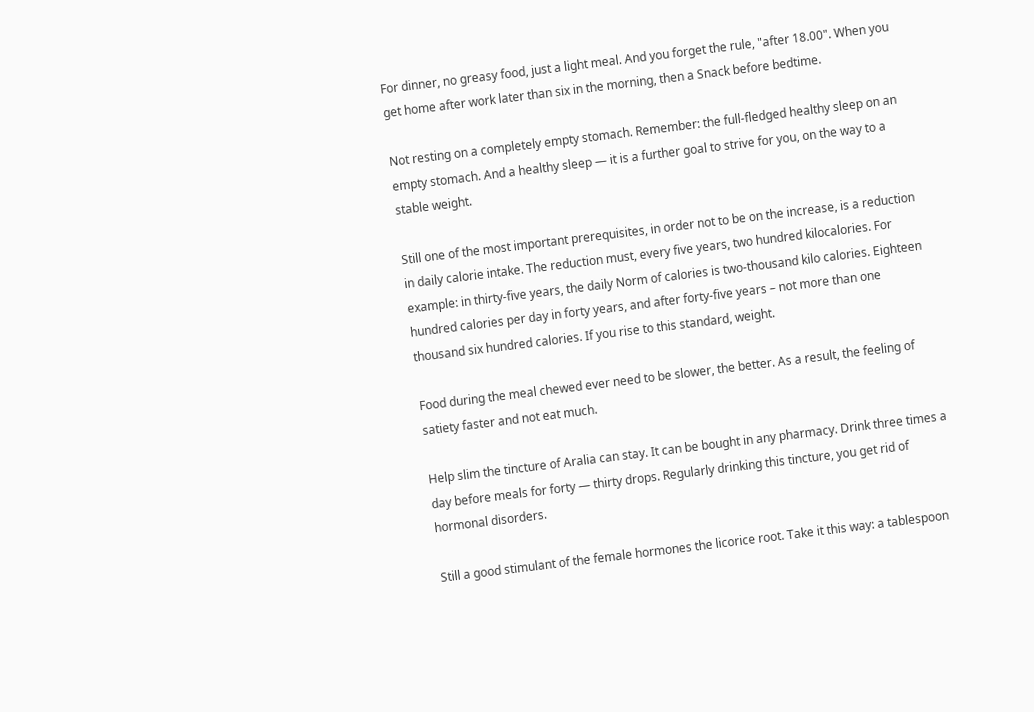For dinner, no greasy food, just a light meal. And you forget the rule, "after 18.00". When you get home after work later than six in the morning, then a Snack before bedtime.

Not resting on a completely empty stomach. Remember: the full-fledged healthy sleep on an empty stomach. And a healthy sleep — it is a further goal to strive for you, on the way to a stable weight.

Still one of the most important prerequisites, in order not to be on the increase, is a reduction in daily calorie intake. The reduction must, every five years, two hundred kilocalories. For example: in thirty-five years, the daily Norm of calories is two-thousand kilo calories. Eighteen hundred calories per day in forty years, and after forty-five years – not more than one thousand six hundred calories. If you rise to this standard, weight.

Food during the meal chewed ever need to be slower, the better. As a result, the feeling of satiety faster and not eat much.

Help slim the tincture of Aralia can stay. It can be bought in any pharmacy. Drink three times a day before meals for forty — thirty drops. Regularly drinking this tincture, you get rid of hormonal disorders.

Still a good stimulant of the female hormones the licorice root. Take it this way: a tablespoon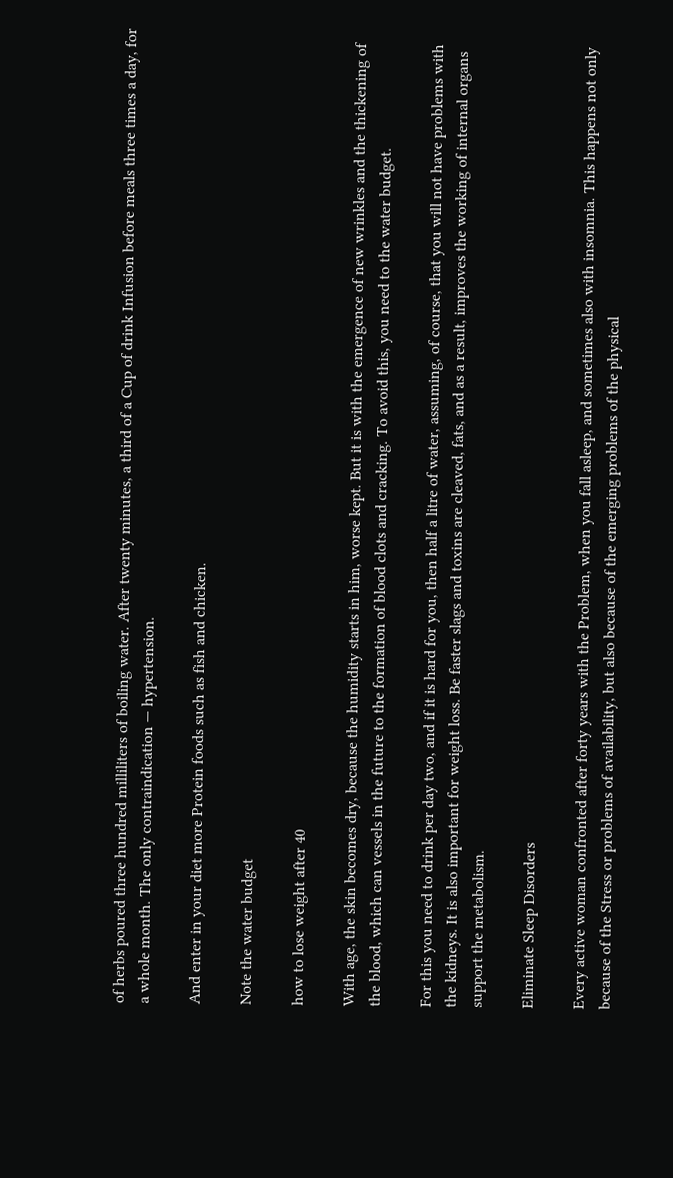of herbs poured three hundred milliliters of boiling water. After twenty minutes, a third of a Cup of drink Infusion before meals three times a day, for a whole month. The only contraindication — hypertension.

And enter in your diet more Protein foods such as fish and chicken.

Note the water budget

how to lose weight after 40

With age, the skin becomes dry, because the humidity starts in him, worse kept. But it is with the emergence of new wrinkles and the thickening of the blood, which can vessels in the future to the formation of blood clots and cracking. To avoid this, you need to the water budget.

For this you need to drink per day two, and if it is hard for you, then half a litre of water, assuming, of course, that you will not have problems with the kidneys. It is also important for weight loss. Be faster slags and toxins are cleaved, fats, and as a result, improves the working of internal organs support the metabolism.

Eliminate Sleep Disorders

Every active woman confronted after forty years with the Problem, when you fall asleep, and sometimes also with insomnia. This happens not only because of the Stress or problems of availability, but also because of the emerging problems of the physical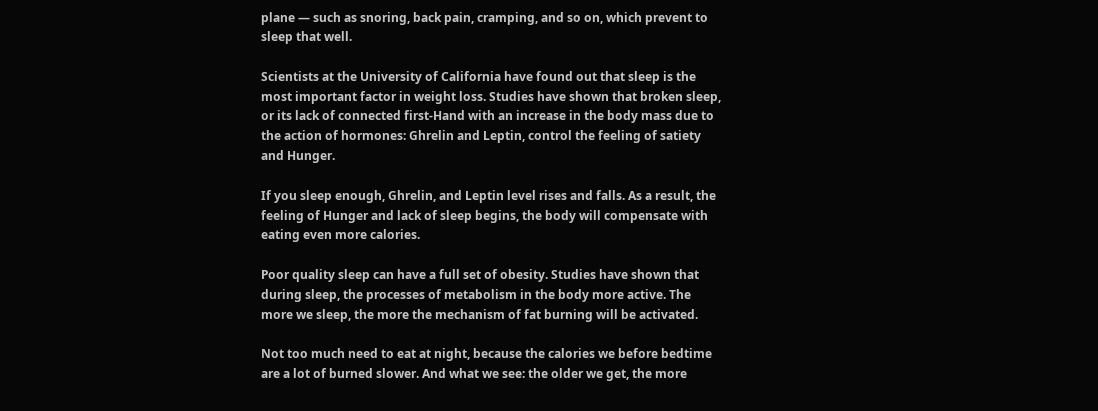plane — such as snoring, back pain, cramping, and so on, which prevent to sleep that well.

Scientists at the University of California have found out that sleep is the most important factor in weight loss. Studies have shown that broken sleep, or its lack of connected first-Hand with an increase in the body mass due to the action of hormones: Ghrelin and Leptin, control the feeling of satiety and Hunger.

If you sleep enough, Ghrelin, and Leptin level rises and falls. As a result, the feeling of Hunger and lack of sleep begins, the body will compensate with eating even more calories.

Poor quality sleep can have a full set of obesity. Studies have shown that during sleep, the processes of metabolism in the body more active. The more we sleep, the more the mechanism of fat burning will be activated.

Not too much need to eat at night, because the calories we before bedtime are a lot of burned slower. And what we see: the older we get, the more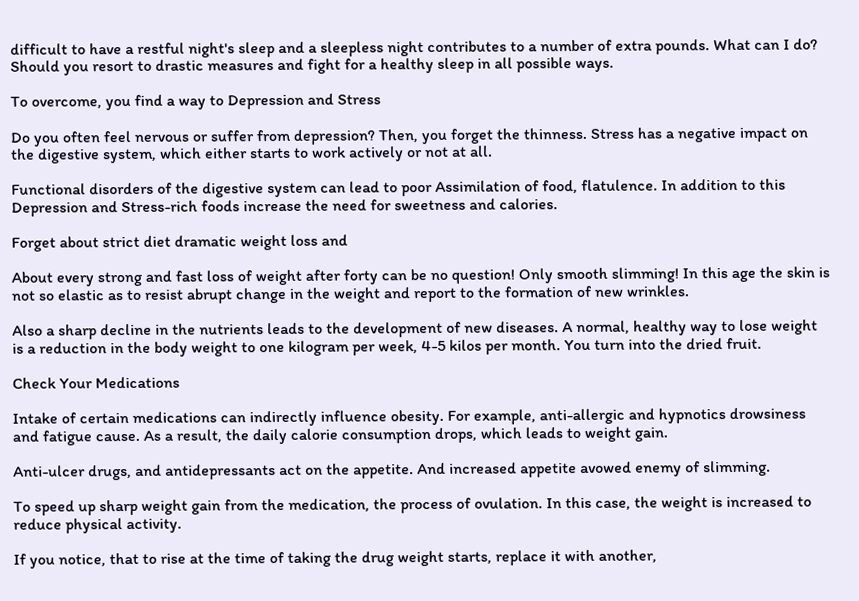difficult to have a restful night's sleep and a sleepless night contributes to a number of extra pounds. What can I do? Should you resort to drastic measures and fight for a healthy sleep in all possible ways.

To overcome, you find a way to Depression and Stress

Do you often feel nervous or suffer from depression? Then, you forget the thinness. Stress has a negative impact on the digestive system, which either starts to work actively or not at all.

Functional disorders of the digestive system can lead to poor Assimilation of food, flatulence. In addition to this Depression and Stress-rich foods increase the need for sweetness and calories.

Forget about strict diet dramatic weight loss and

About every strong and fast loss of weight after forty can be no question! Only smooth slimming! In this age the skin is not so elastic as to resist abrupt change in the weight and report to the formation of new wrinkles.

Also a sharp decline in the nutrients leads to the development of new diseases. A normal, healthy way to lose weight is a reduction in the body weight to one kilogram per week, 4-5 kilos per month. You turn into the dried fruit.

Check Your Medications

Intake of certain medications can indirectly influence obesity. For example, anti-allergic and hypnotics drowsiness and fatigue cause. As a result, the daily calorie consumption drops, which leads to weight gain.

Anti-ulcer drugs, and antidepressants act on the appetite. And increased appetite avowed enemy of slimming.

To speed up sharp weight gain from the medication, the process of ovulation. In this case, the weight is increased to reduce physical activity.

If you notice, that to rise at the time of taking the drug weight starts, replace it with another,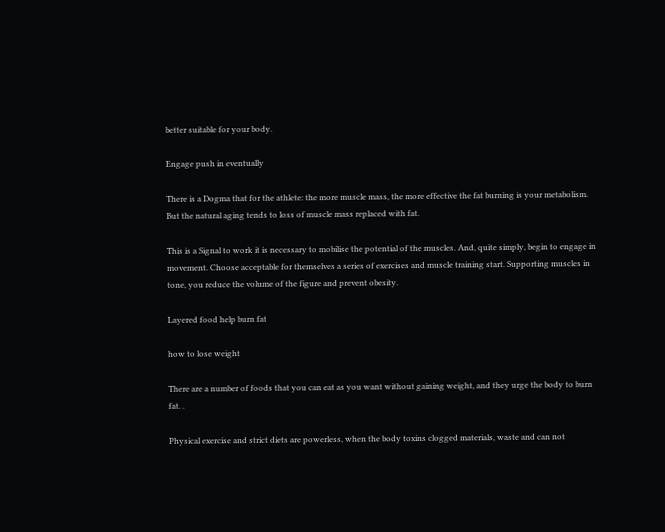better suitable for your body.

Engage push in eventually

There is a Dogma that for the athlete: the more muscle mass, the more effective the fat burning is your metabolism. But the natural aging tends to loss of muscle mass replaced with fat.

This is a Signal to work it is necessary to mobilise the potential of the muscles. And, quite simply, begin to engage in movement. Choose acceptable for themselves a series of exercises and muscle training start. Supporting muscles in tone, you reduce the volume of the figure and prevent obesity.

Layered food help burn fat

how to lose weight

There are a number of foods that you can eat as you want without gaining weight, and they urge the body to burn fat. .

Physical exercise and strict diets are powerless, when the body toxins clogged materials, waste and can not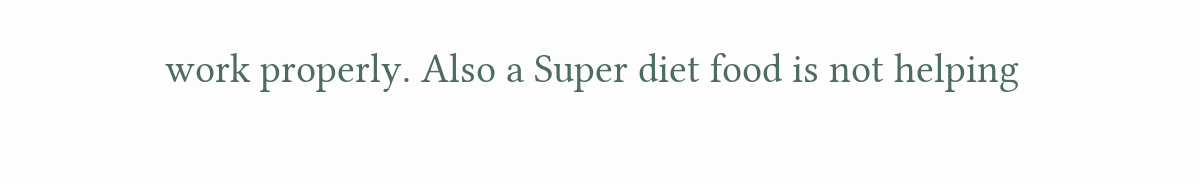work properly. Also a Super diet food is not helping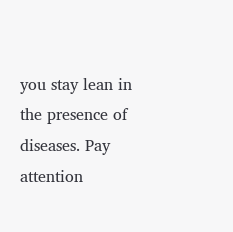you stay lean in the presence of diseases. Pay attention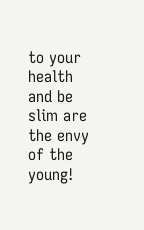to your health and be slim are the envy of the young!